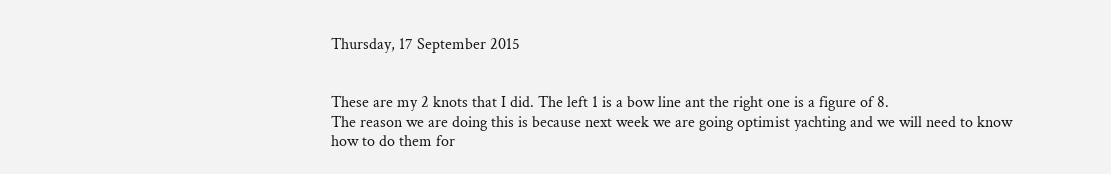Thursday, 17 September 2015


These are my 2 knots that I did. The left 1 is a bow line ant the right one is a figure of 8.
The reason we are doing this is because next week we are going optimist yachting and we will need to know how to do them for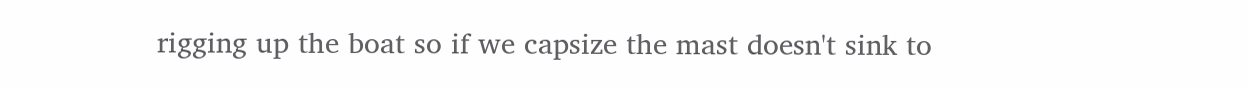rigging up the boat so if we capsize the mast doesn't sink to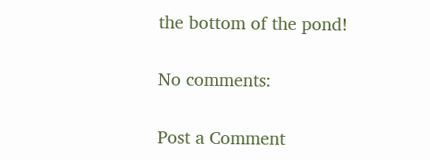the bottom of the pond!

No comments:

Post a Comment